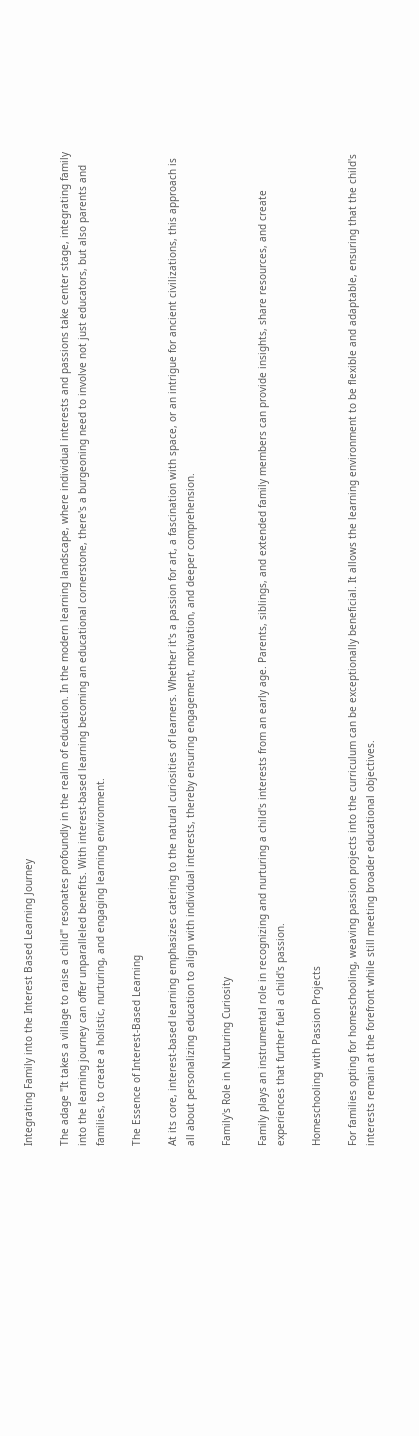Integrating Family into the Interest Based Learning Journey

The adage "It takes a village to raise a child" resonates profoundly in the realm of education. In the modern learning landscape, where individual interests and passions take center stage, integrating family into the learning journey can offer unparalleled benefits. With interest-based learning becoming an educational cornerstone, there's a burgeoning need to involve not just educators, but also parents and families, to create a holistic, nurturing, and engaging learning environment.

The Essence of Interest-Based Learning

At its core, interest-based learning emphasizes catering to the natural curiosities of learners. Whether it's a passion for art, a fascination with space, or an intrigue for ancient civilizations, this approach is all about personalizing education to align with individual interests, thereby ensuring engagement, motivation, and deeper comprehension.

Family's Role in Nurturing Curiosity

Family plays an instrumental role in recognizing and nurturing a child's interests from an early age. Parents, siblings, and extended family members can provide insights, share resources, and create experiences that further fuel a child's passion.

Homeschooling with Passion Projects

For families opting for homeschooling, weaving passion projects into the curriculum can be exceptionally beneficial. It allows the learning environment to be flexible and adaptable, ensuring that the child's interests remain at the forefront while still meeting broader educational objectives.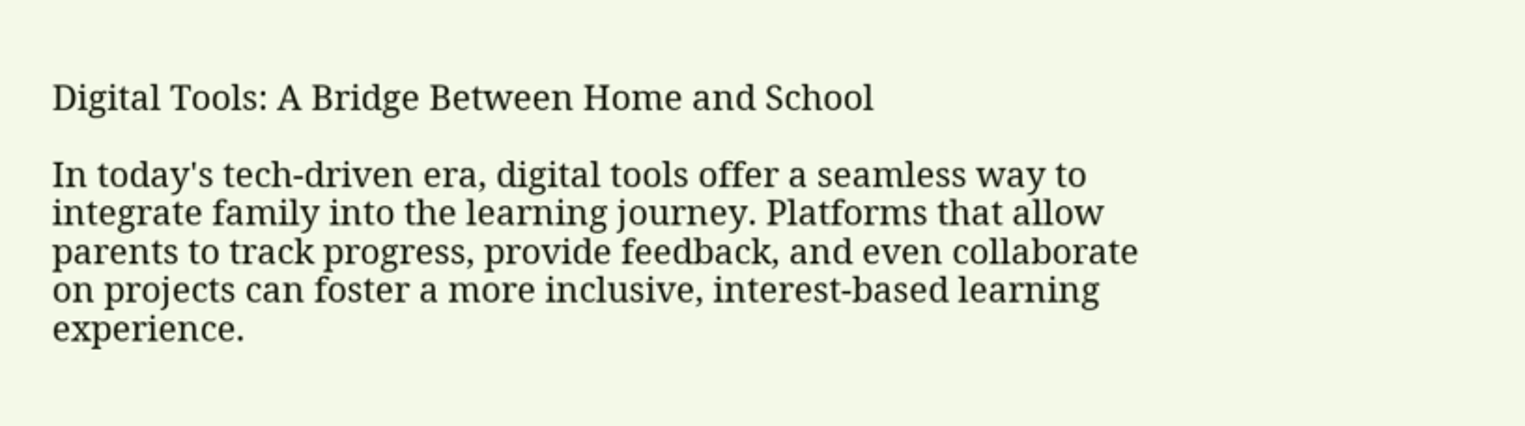Digital Tools: A Bridge Between Home and School

In today's tech-driven era, digital tools offer a seamless way to integrate family into the learning journey. Platforms that allow parents to track progress, provide feedback, and even collaborate on projects can foster a more inclusive, interest-based learning experience.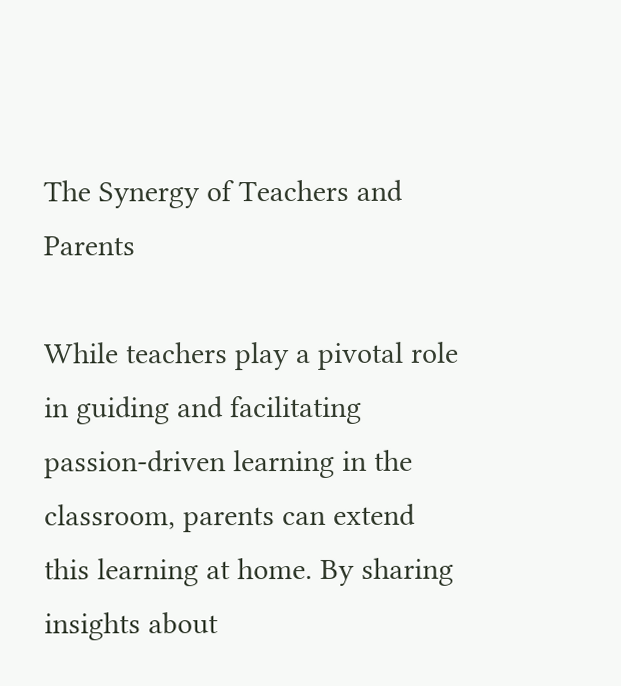The Synergy of Teachers and Parents

While teachers play a pivotal role in guiding and facilitating passion-driven learning in the classroom, parents can extend this learning at home. By sharing insights about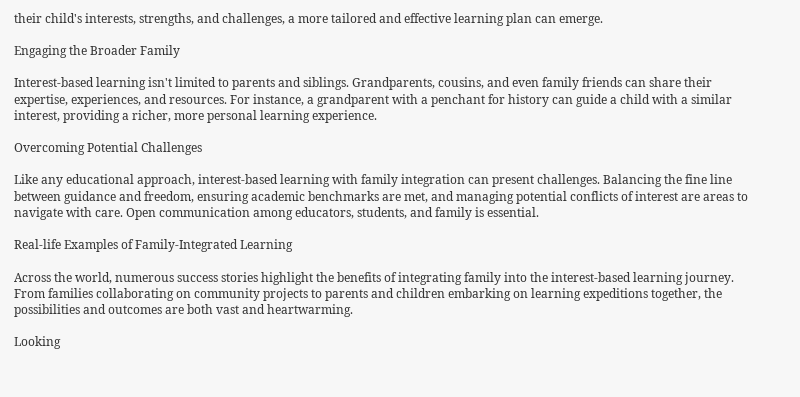their child's interests, strengths, and challenges, a more tailored and effective learning plan can emerge.

Engaging the Broader Family

Interest-based learning isn't limited to parents and siblings. Grandparents, cousins, and even family friends can share their expertise, experiences, and resources. For instance, a grandparent with a penchant for history can guide a child with a similar interest, providing a richer, more personal learning experience.

Overcoming Potential Challenges

Like any educational approach, interest-based learning with family integration can present challenges. Balancing the fine line between guidance and freedom, ensuring academic benchmarks are met, and managing potential conflicts of interest are areas to navigate with care. Open communication among educators, students, and family is essential.

Real-life Examples of Family-Integrated Learning

Across the world, numerous success stories highlight the benefits of integrating family into the interest-based learning journey. From families collaborating on community projects to parents and children embarking on learning expeditions together, the possibilities and outcomes are both vast and heartwarming.

Looking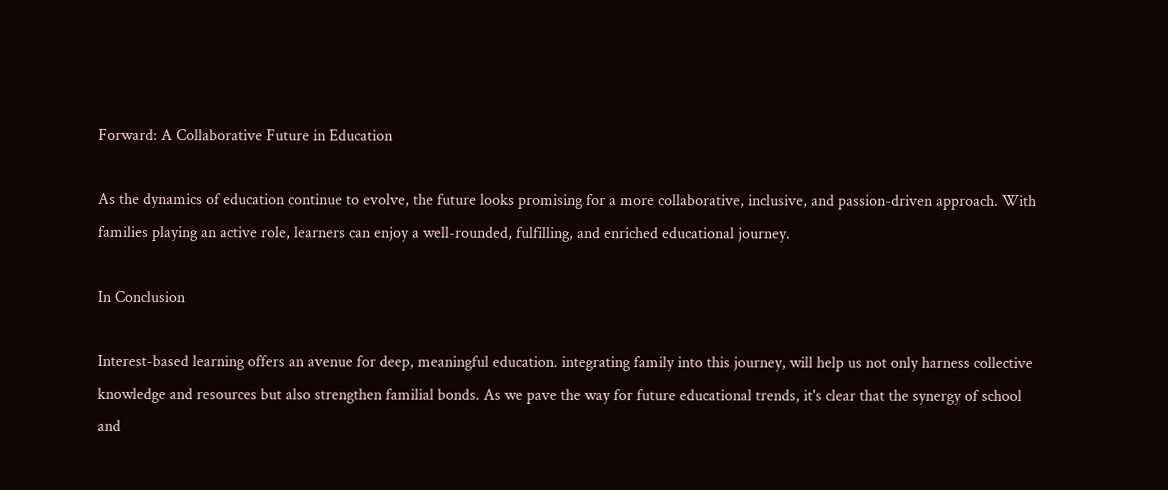Forward: A Collaborative Future in Education

As the dynamics of education continue to evolve, the future looks promising for a more collaborative, inclusive, and passion-driven approach. With families playing an active role, learners can enjoy a well-rounded, fulfilling, and enriched educational journey.

In Conclusion

Interest-based learning offers an avenue for deep, meaningful education. integrating family into this journey, will help us not only harness collective knowledge and resources but also strengthen familial bonds. As we pave the way for future educational trends, it's clear that the synergy of school and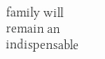family will remain an indispensable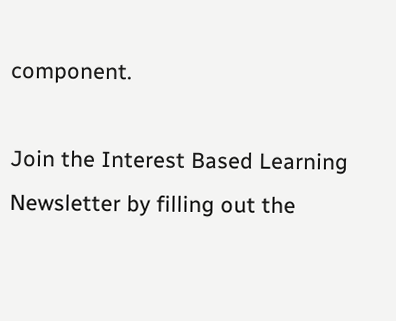component.

Join the Interest Based Learning Newsletter by filling out the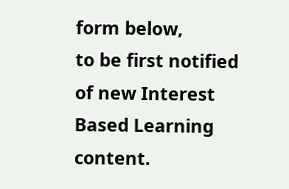form below,
to be first notified of new Interest Based Learning content.